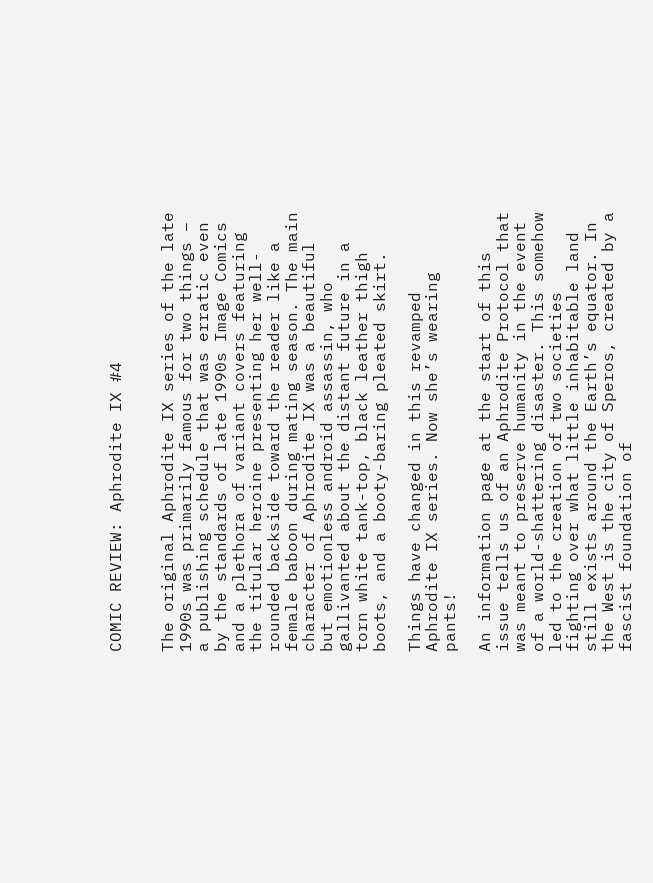COMIC REVIEW: Aphrodite IX #4


The original Aphrodite IX series of the late 1990s was primarily famous for two things – a publishing schedule that was erratic even by the standards of late 1990s Image Comics and a plethora of variant covers featuring the titular heroine presenting her well-rounded backside toward the reader like a female baboon during mating season. The main character of Aphrodite IX was a beautiful but emotionless android assassin, who gallivanted about the distant future in a torn white tank-top, black leather thigh boots, and a booty-baring pleated skirt.

Things have changed in this revamped Aphrodite IX series. Now she’s wearing pants!

An information page at the start of this issue tells us of an Aphrodite Protocol that was meant to preserve humanity in the event of a world-shattering disaster. This somehow led to the creation of two societies fighting over what little inhabitable land still exists around the Earth’s equator. In the West is the city of Speros, created by a fascist foundation of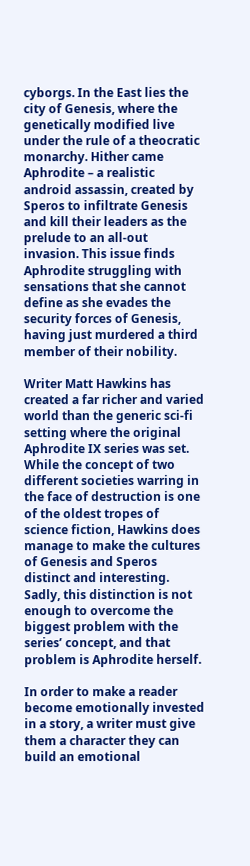cyborgs. In the East lies the city of Genesis, where the genetically modified live under the rule of a theocratic monarchy. Hither came Aphrodite – a realistic android assassin, created by Speros to infiltrate Genesis and kill their leaders as the prelude to an all-out invasion. This issue finds Aphrodite struggling with sensations that she cannot define as she evades the security forces of Genesis, having just murdered a third member of their nobility.

Writer Matt Hawkins has created a far richer and varied world than the generic sci-fi setting where the original Aphrodite IX series was set. While the concept of two different societies warring in the face of destruction is one of the oldest tropes of science fiction, Hawkins does manage to make the cultures of Genesis and Speros distinct and interesting. Sadly, this distinction is not enough to overcome the biggest problem with the series’ concept, and that problem is Aphrodite herself.

In order to make a reader become emotionally invested in a story, a writer must give them a character they can build an emotional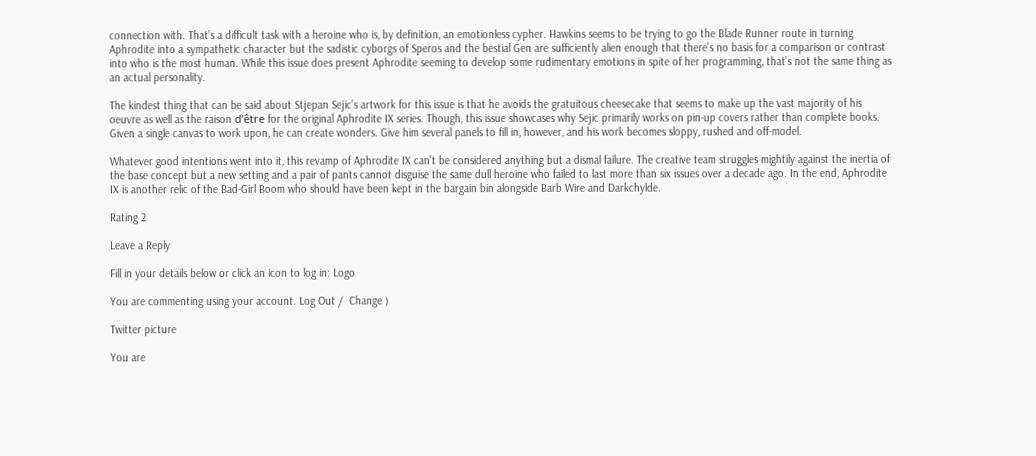connection with. That’s a difficult task with a heroine who is, by definition, an emotionless cypher. Hawkins seems to be trying to go the Blade Runner route in turning Aphrodite into a sympathetic character but the sadistic cyborgs of Speros and the bestial Gen are sufficiently alien enough that there’s no basis for a comparison or contrast into who is the most human. While this issue does present Aphrodite seeming to develop some rudimentary emotions in spite of her programming, that’s not the same thing as an actual personality.

The kindest thing that can be said about Stjepan Sejic’s artwork for this issue is that he avoids the gratuitous cheesecake that seems to make up the vast majority of his oeuvre as well as the raison d’être for the original Aphrodite IX series. Though, this issue showcases why Sejic primarily works on pin-up covers rather than complete books. Given a single canvas to work upon, he can create wonders. Give him several panels to fill in, however, and his work becomes sloppy, rushed and off-model.

Whatever good intentions went into it, this revamp of Aphrodite IX can’t be considered anything but a dismal failure. The creative team struggles mightily against the inertia of the base concept but a new setting and a pair of pants cannot disguise the same dull heroine who failed to last more than six issues over a decade ago. In the end, Aphrodite IX is another relic of the Bad-Girl Boom who should have been kept in the bargain bin alongside Barb Wire and Darkchylde.

Rating 2

Leave a Reply

Fill in your details below or click an icon to log in: Logo

You are commenting using your account. Log Out /  Change )

Twitter picture

You are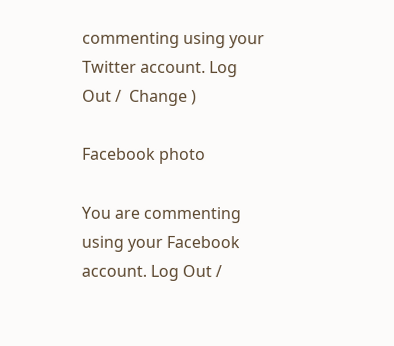commenting using your Twitter account. Log Out /  Change )

Facebook photo

You are commenting using your Facebook account. Log Out /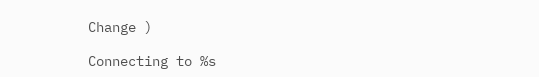Change )

Connecting to %s